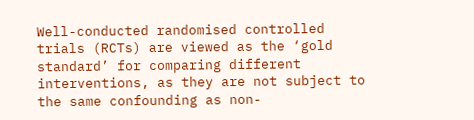Well-conducted randomised controlled trials (RCTs) are viewed as the ‘gold standard’ for comparing different interventions, as they are not subject to the same confounding as non-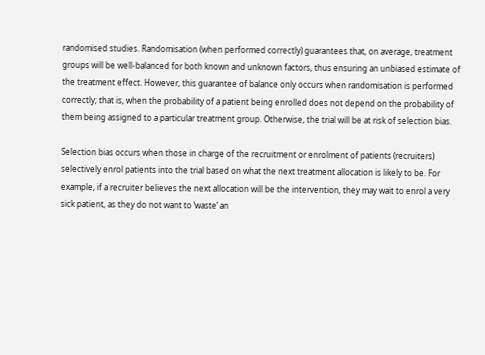randomised studies. Randomisation (when performed correctly) guarantees that, on average, treatment groups will be well-balanced for both known and unknown factors, thus ensuring an unbiased estimate of the treatment effect. However, this guarantee of balance only occurs when randomisation is performed correctly; that is, when the probability of a patient being enrolled does not depend on the probability of them being assigned to a particular treatment group. Otherwise, the trial will be at risk of selection bias.

Selection bias occurs when those in charge of the recruitment or enrolment of patients (recruiters) selectively enrol patients into the trial based on what the next treatment allocation is likely to be. For example, if a recruiter believes the next allocation will be the intervention, they may wait to enrol a very sick patient, as they do not want to ‘waste’ an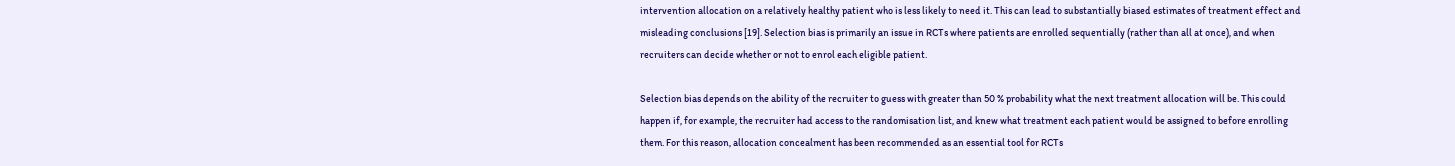intervention allocation on a relatively healthy patient who is less likely to need it. This can lead to substantially biased estimates of treatment effect and misleading conclusions [19]. Selection bias is primarily an issue in RCTs where patients are enrolled sequentially (rather than all at once), and when recruiters can decide whether or not to enrol each eligible patient.

Selection bias depends on the ability of the recruiter to guess with greater than 50 % probability what the next treatment allocation will be. This could happen if, for example, the recruiter had access to the randomisation list, and knew what treatment each patient would be assigned to before enrolling them. For this reason, allocation concealment has been recommended as an essential tool for RCTs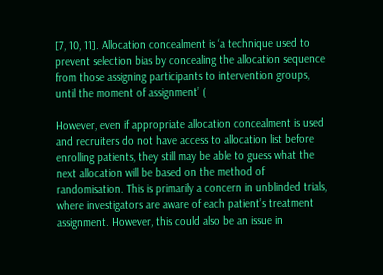[7, 10, 11]. Allocation concealment is ‘a technique used to prevent selection bias by concealing the allocation sequence from those assigning participants to intervention groups, until the moment of assignment’ (

However, even if appropriate allocation concealment is used and recruiters do not have access to allocation list before enrolling patients, they still may be able to guess what the next allocation will be based on the method of randomisation. This is primarily a concern in unblinded trials, where investigators are aware of each patient’s treatment assignment. However, this could also be an issue in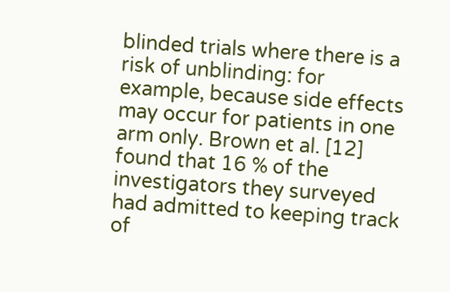blinded trials where there is a risk of unblinding: for example, because side effects may occur for patients in one arm only. Brown et al. [12] found that 16 % of the investigators they surveyed had admitted to keeping track of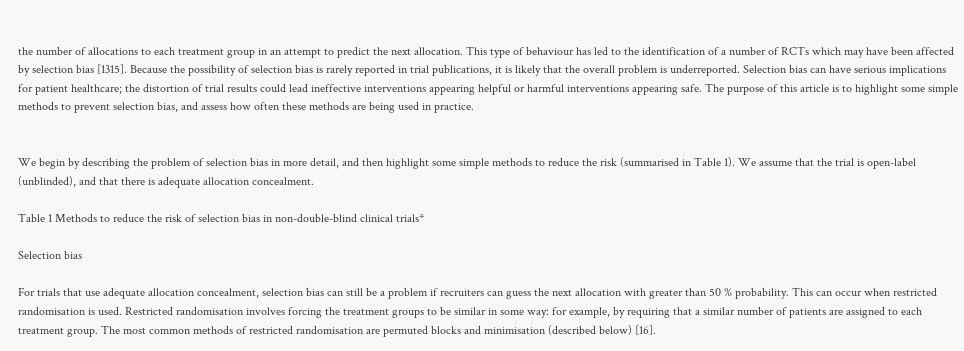the number of allocations to each treatment group in an attempt to predict the next allocation. This type of behaviour has led to the identification of a number of RCTs which may have been affected by selection bias [1315]. Because the possibility of selection bias is rarely reported in trial publications, it is likely that the overall problem is underreported. Selection bias can have serious implications for patient healthcare; the distortion of trial results could lead ineffective interventions appearing helpful or harmful interventions appearing safe. The purpose of this article is to highlight some simple methods to prevent selection bias, and assess how often these methods are being used in practice.


We begin by describing the problem of selection bias in more detail, and then highlight some simple methods to reduce the risk (summarised in Table 1). We assume that the trial is open-label (unblinded), and that there is adequate allocation concealment.

Table 1 Methods to reduce the risk of selection bias in non-double-blind clinical trials*

Selection bias

For trials that use adequate allocation concealment, selection bias can still be a problem if recruiters can guess the next allocation with greater than 50 % probability. This can occur when restricted randomisation is used. Restricted randomisation involves forcing the treatment groups to be similar in some way: for example, by requiring that a similar number of patients are assigned to each treatment group. The most common methods of restricted randomisation are permuted blocks and minimisation (described below) [16].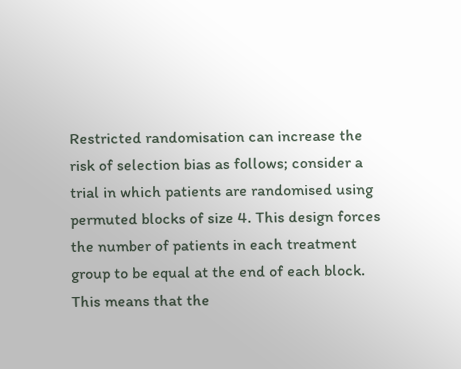Restricted randomisation can increase the risk of selection bias as follows; consider a trial in which patients are randomised using permuted blocks of size 4. This design forces the number of patients in each treatment group to be equal at the end of each block. This means that the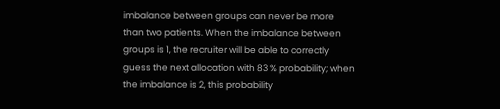imbalance between groups can never be more than two patients. When the imbalance between groups is 1, the recruiter will be able to correctly guess the next allocation with 83 % probability; when the imbalance is 2, this probability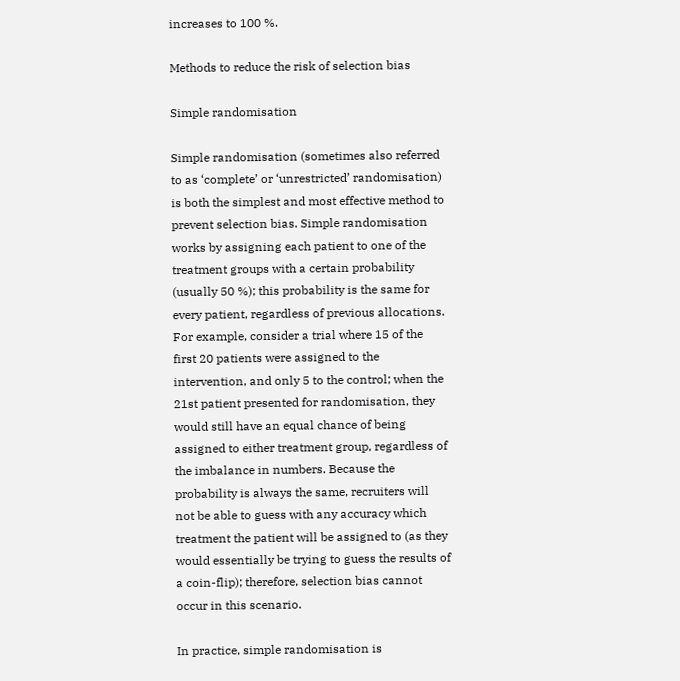increases to 100 %.

Methods to reduce the risk of selection bias

Simple randomisation

Simple randomisation (sometimes also referred to as ‘complete’ or ‘unrestricted’ randomisation) is both the simplest and most effective method to prevent selection bias. Simple randomisation works by assigning each patient to one of the treatment groups with a certain probability (usually 50 %); this probability is the same for every patient, regardless of previous allocations. For example, consider a trial where 15 of the first 20 patients were assigned to the intervention, and only 5 to the control; when the 21st patient presented for randomisation, they would still have an equal chance of being assigned to either treatment group, regardless of the imbalance in numbers. Because the probability is always the same, recruiters will not be able to guess with any accuracy which treatment the patient will be assigned to (as they would essentially be trying to guess the results of a coin-flip); therefore, selection bias cannot occur in this scenario.

In practice, simple randomisation is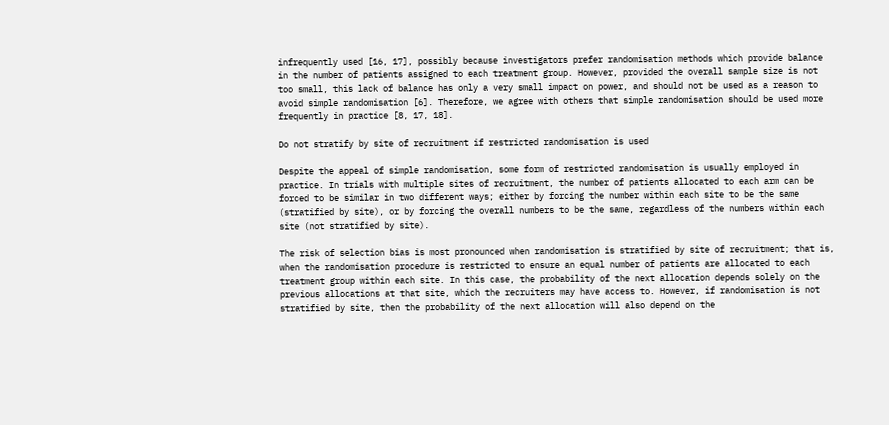infrequently used [16, 17], possibly because investigators prefer randomisation methods which provide balance in the number of patients assigned to each treatment group. However, provided the overall sample size is not too small, this lack of balance has only a very small impact on power, and should not be used as a reason to avoid simple randomisation [6]. Therefore, we agree with others that simple randomisation should be used more frequently in practice [8, 17, 18].

Do not stratify by site of recruitment if restricted randomisation is used

Despite the appeal of simple randomisation, some form of restricted randomisation is usually employed in practice. In trials with multiple sites of recruitment, the number of patients allocated to each arm can be forced to be similar in two different ways; either by forcing the number within each site to be the same (stratified by site), or by forcing the overall numbers to be the same, regardless of the numbers within each site (not stratified by site).

The risk of selection bias is most pronounced when randomisation is stratified by site of recruitment; that is, when the randomisation procedure is restricted to ensure an equal number of patients are allocated to each treatment group within each site. In this case, the probability of the next allocation depends solely on the previous allocations at that site, which the recruiters may have access to. However, if randomisation is not stratified by site, then the probability of the next allocation will also depend on the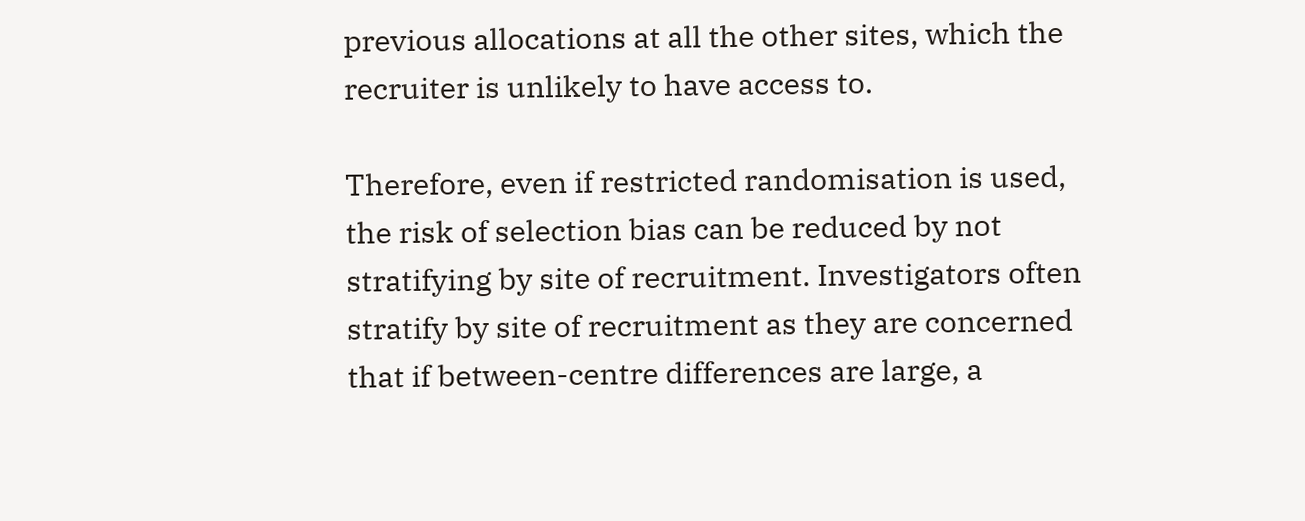previous allocations at all the other sites, which the recruiter is unlikely to have access to.

Therefore, even if restricted randomisation is used, the risk of selection bias can be reduced by not stratifying by site of recruitment. Investigators often stratify by site of recruitment as they are concerned that if between-centre differences are large, a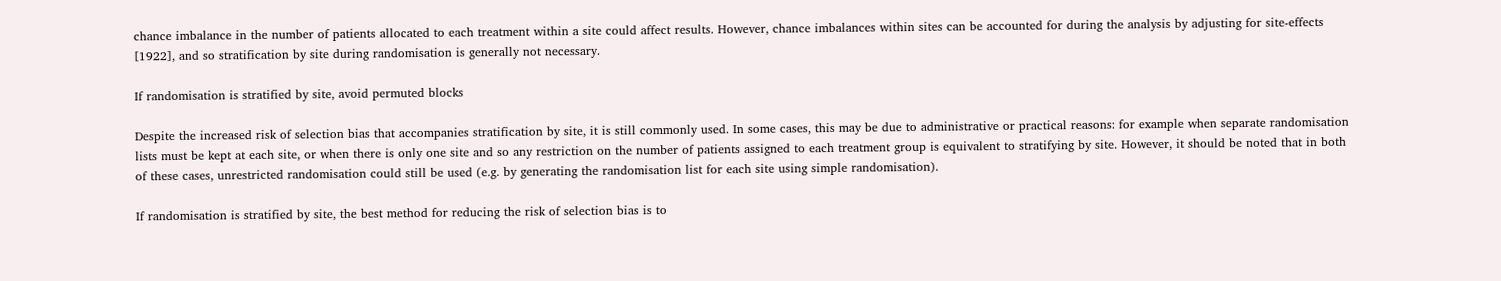chance imbalance in the number of patients allocated to each treatment within a site could affect results. However, chance imbalances within sites can be accounted for during the analysis by adjusting for site-effects [1922], and so stratification by site during randomisation is generally not necessary.

If randomisation is stratified by site, avoid permuted blocks

Despite the increased risk of selection bias that accompanies stratification by site, it is still commonly used. In some cases, this may be due to administrative or practical reasons: for example when separate randomisation lists must be kept at each site, or when there is only one site and so any restriction on the number of patients assigned to each treatment group is equivalent to stratifying by site. However, it should be noted that in both of these cases, unrestricted randomisation could still be used (e.g. by generating the randomisation list for each site using simple randomisation).

If randomisation is stratified by site, the best method for reducing the risk of selection bias is to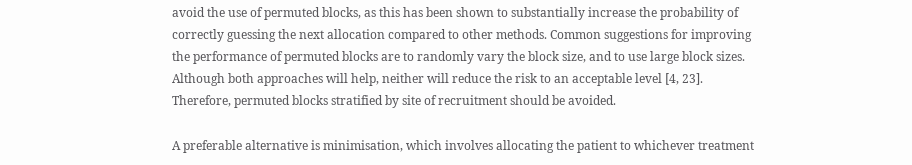avoid the use of permuted blocks, as this has been shown to substantially increase the probability of correctly guessing the next allocation compared to other methods. Common suggestions for improving the performance of permuted blocks are to randomly vary the block size, and to use large block sizes. Although both approaches will help, neither will reduce the risk to an acceptable level [4, 23]. Therefore, permuted blocks stratified by site of recruitment should be avoided.

A preferable alternative is minimisation, which involves allocating the patient to whichever treatment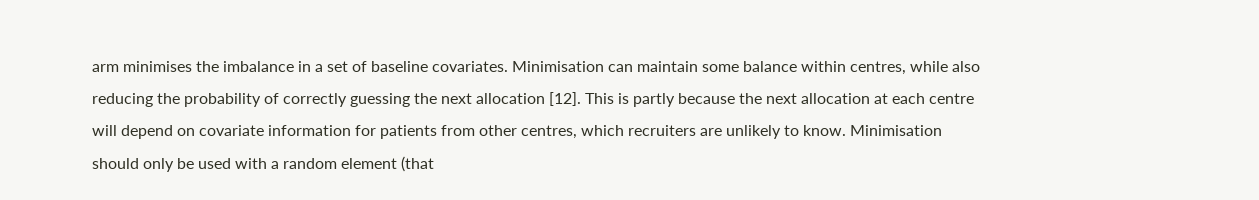arm minimises the imbalance in a set of baseline covariates. Minimisation can maintain some balance within centres, while also reducing the probability of correctly guessing the next allocation [12]. This is partly because the next allocation at each centre will depend on covariate information for patients from other centres, which recruiters are unlikely to know. Minimisation should only be used with a random element (that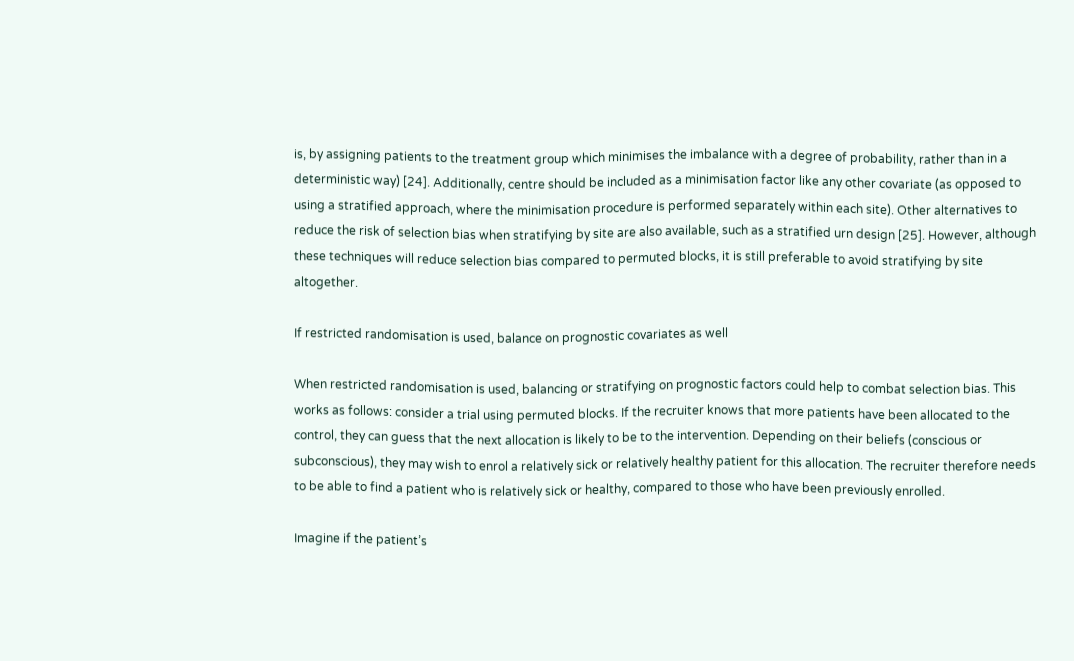is, by assigning patients to the treatment group which minimises the imbalance with a degree of probability, rather than in a deterministic way) [24]. Additionally, centre should be included as a minimisation factor like any other covariate (as opposed to using a stratified approach, where the minimisation procedure is performed separately within each site). Other alternatives to reduce the risk of selection bias when stratifying by site are also available, such as a stratified urn design [25]. However, although these techniques will reduce selection bias compared to permuted blocks, it is still preferable to avoid stratifying by site altogether.

If restricted randomisation is used, balance on prognostic covariates as well

When restricted randomisation is used, balancing or stratifying on prognostic factors could help to combat selection bias. This works as follows: consider a trial using permuted blocks. If the recruiter knows that more patients have been allocated to the control, they can guess that the next allocation is likely to be to the intervention. Depending on their beliefs (conscious or subconscious), they may wish to enrol a relatively sick or relatively healthy patient for this allocation. The recruiter therefore needs to be able to find a patient who is relatively sick or healthy, compared to those who have been previously enrolled.

Imagine if the patient’s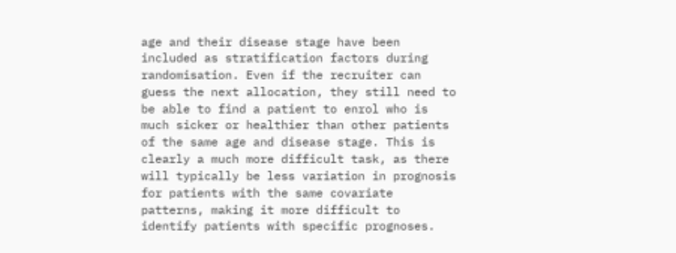age and their disease stage have been included as stratification factors during randomisation. Even if the recruiter can guess the next allocation, they still need to be able to find a patient to enrol who is much sicker or healthier than other patients of the same age and disease stage. This is clearly a much more difficult task, as there will typically be less variation in prognosis for patients with the same covariate patterns, making it more difficult to identify patients with specific prognoses.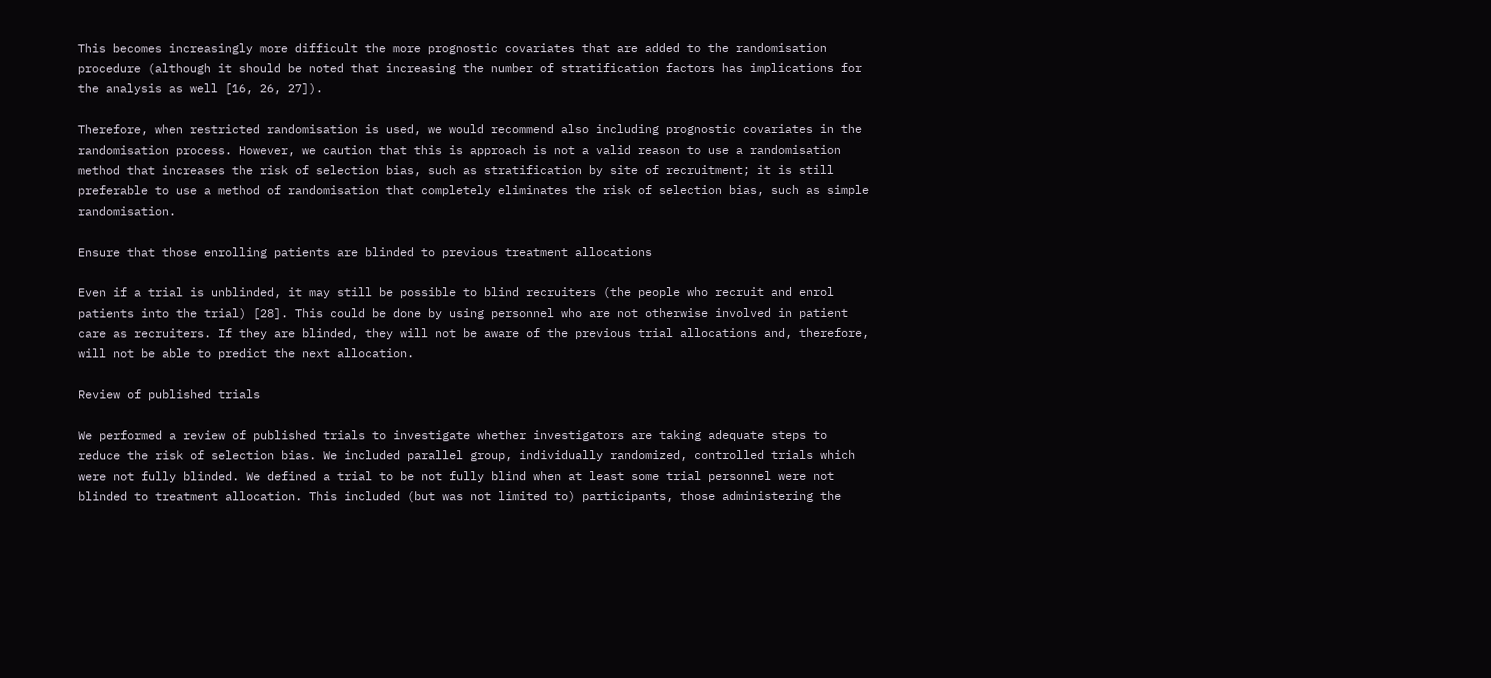This becomes increasingly more difficult the more prognostic covariates that are added to the randomisation procedure (although it should be noted that increasing the number of stratification factors has implications for the analysis as well [16, 26, 27]).

Therefore, when restricted randomisation is used, we would recommend also including prognostic covariates in the randomisation process. However, we caution that this is approach is not a valid reason to use a randomisation method that increases the risk of selection bias, such as stratification by site of recruitment; it is still preferable to use a method of randomisation that completely eliminates the risk of selection bias, such as simple randomisation.

Ensure that those enrolling patients are blinded to previous treatment allocations

Even if a trial is unblinded, it may still be possible to blind recruiters (the people who recruit and enrol patients into the trial) [28]. This could be done by using personnel who are not otherwise involved in patient care as recruiters. If they are blinded, they will not be aware of the previous trial allocations and, therefore, will not be able to predict the next allocation.

Review of published trials

We performed a review of published trials to investigate whether investigators are taking adequate steps to reduce the risk of selection bias. We included parallel group, individually randomized, controlled trials which were not fully blinded. We defined a trial to be not fully blind when at least some trial personnel were not blinded to treatment allocation. This included (but was not limited to) participants, those administering the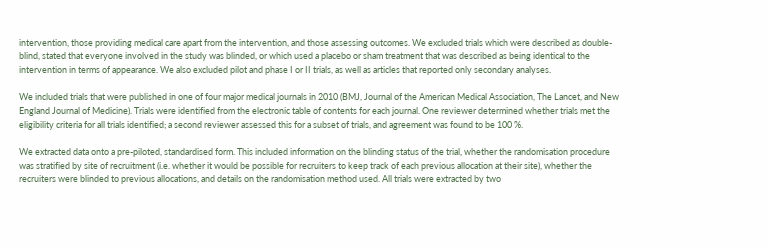intervention, those providing medical care apart from the intervention, and those assessing outcomes. We excluded trials which were described as double-blind, stated that everyone involved in the study was blinded, or which used a placebo or sham treatment that was described as being identical to the intervention in terms of appearance. We also excluded pilot and phase I or II trials, as well as articles that reported only secondary analyses.

We included trials that were published in one of four major medical journals in 2010 (BMJ, Journal of the American Medical Association, The Lancet, and New England Journal of Medicine). Trials were identified from the electronic table of contents for each journal. One reviewer determined whether trials met the eligibility criteria for all trials identified; a second reviewer assessed this for a subset of trials, and agreement was found to be 100 %.

We extracted data onto a pre-piloted, standardised form. This included information on the blinding status of the trial, whether the randomisation procedure was stratified by site of recruitment (i.e. whether it would be possible for recruiters to keep track of each previous allocation at their site), whether the recruiters were blinded to previous allocations, and details on the randomisation method used. All trials were extracted by two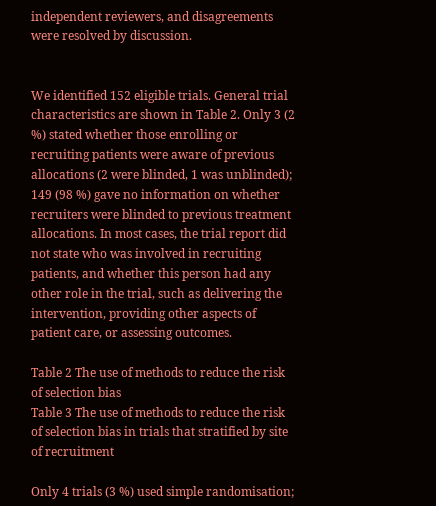independent reviewers, and disagreements were resolved by discussion.


We identified 152 eligible trials. General trial characteristics are shown in Table 2. Only 3 (2 %) stated whether those enrolling or recruiting patients were aware of previous allocations (2 were blinded, 1 was unblinded); 149 (98 %) gave no information on whether recruiters were blinded to previous treatment allocations. In most cases, the trial report did not state who was involved in recruiting patients, and whether this person had any other role in the trial, such as delivering the intervention, providing other aspects of patient care, or assessing outcomes.

Table 2 The use of methods to reduce the risk of selection bias
Table 3 The use of methods to reduce the risk of selection bias in trials that stratified by site of recruitment

Only 4 trials (3 %) used simple randomisation;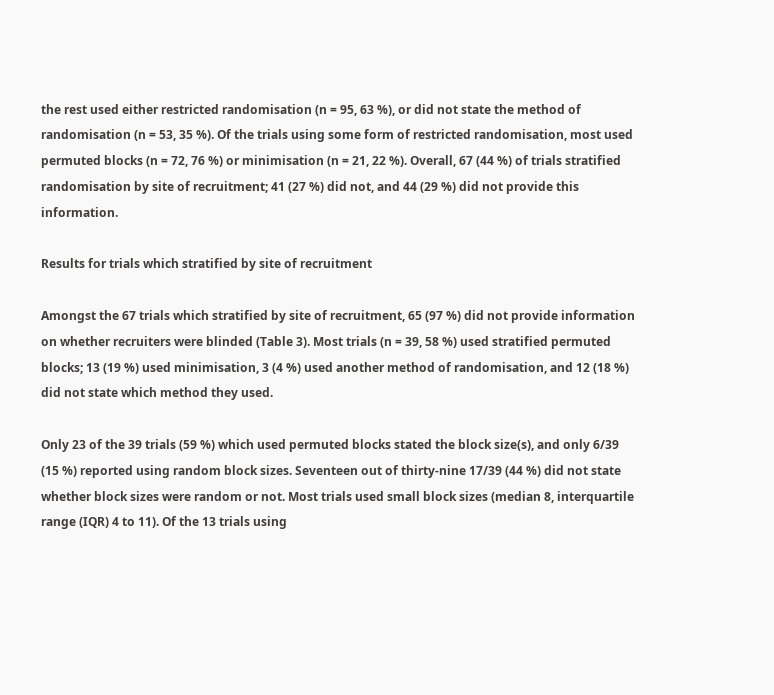the rest used either restricted randomisation (n = 95, 63 %), or did not state the method of randomisation (n = 53, 35 %). Of the trials using some form of restricted randomisation, most used permuted blocks (n = 72, 76 %) or minimisation (n = 21, 22 %). Overall, 67 (44 %) of trials stratified randomisation by site of recruitment; 41 (27 %) did not, and 44 (29 %) did not provide this information.

Results for trials which stratified by site of recruitment

Amongst the 67 trials which stratified by site of recruitment, 65 (97 %) did not provide information on whether recruiters were blinded (Table 3). Most trials (n = 39, 58 %) used stratified permuted blocks; 13 (19 %) used minimisation, 3 (4 %) used another method of randomisation, and 12 (18 %) did not state which method they used.

Only 23 of the 39 trials (59 %) which used permuted blocks stated the block size(s), and only 6/39 (15 %) reported using random block sizes. Seventeen out of thirty-nine 17/39 (44 %) did not state whether block sizes were random or not. Most trials used small block sizes (median 8, interquartile range (IQR) 4 to 11). Of the 13 trials using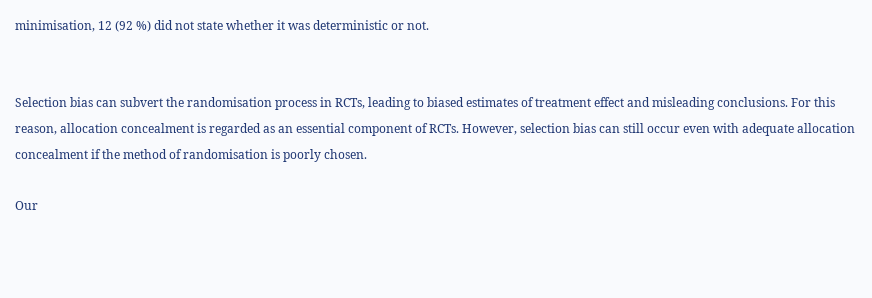minimisation, 12 (92 %) did not state whether it was deterministic or not.


Selection bias can subvert the randomisation process in RCTs, leading to biased estimates of treatment effect and misleading conclusions. For this reason, allocation concealment is regarded as an essential component of RCTs. However, selection bias can still occur even with adequate allocation concealment if the method of randomisation is poorly chosen.

Our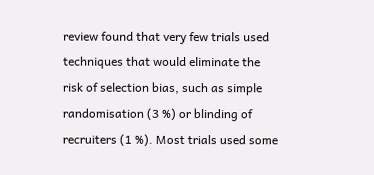review found that very few trials used techniques that would eliminate the risk of selection bias, such as simple randomisation (3 %) or blinding of recruiters (1 %). Most trials used some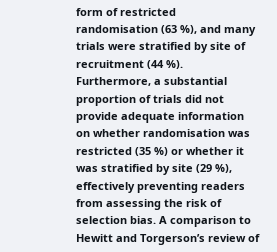form of restricted randomisation (63 %), and many trials were stratified by site of recruitment (44 %). Furthermore, a substantial proportion of trials did not provide adequate information on whether randomisation was restricted (35 %) or whether it was stratified by site (29 %), effectively preventing readers from assessing the risk of selection bias. A comparison to Hewitt and Torgerson’s review of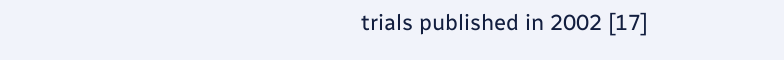trials published in 2002 [17]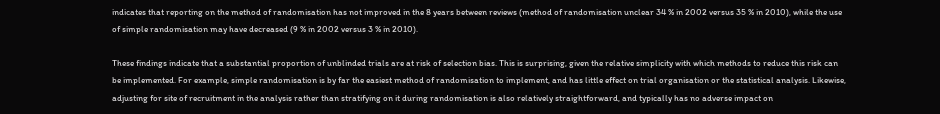indicates that reporting on the method of randomisation has not improved in the 8 years between reviews (method of randomisation unclear 34 % in 2002 versus 35 % in 2010), while the use of simple randomisation may have decreased (9 % in 2002 versus 3 % in 2010).

These findings indicate that a substantial proportion of unblinded trials are at risk of selection bias. This is surprising, given the relative simplicity with which methods to reduce this risk can be implemented. For example, simple randomisation is by far the easiest method of randomisation to implement, and has little effect on trial organisation or the statistical analysis. Likewise, adjusting for site of recruitment in the analysis rather than stratifying on it during randomisation is also relatively straightforward, and typically has no adverse impact on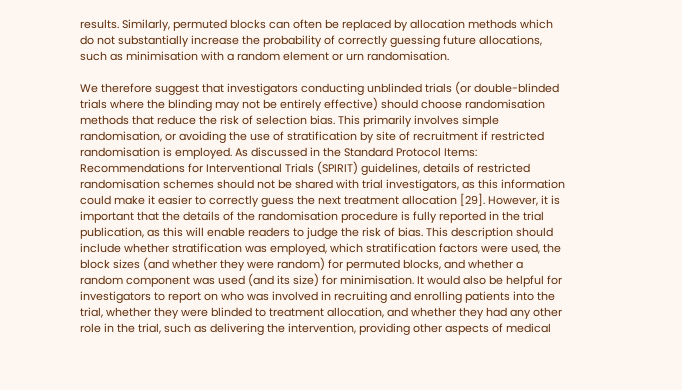results. Similarly, permuted blocks can often be replaced by allocation methods which do not substantially increase the probability of correctly guessing future allocations, such as minimisation with a random element or urn randomisation.

We therefore suggest that investigators conducting unblinded trials (or double-blinded trials where the blinding may not be entirely effective) should choose randomisation methods that reduce the risk of selection bias. This primarily involves simple randomisation, or avoiding the use of stratification by site of recruitment if restricted randomisation is employed. As discussed in the Standard Protocol Items: Recommendations for Interventional Trials (SPIRIT) guidelines, details of restricted randomisation schemes should not be shared with trial investigators, as this information could make it easier to correctly guess the next treatment allocation [29]. However, it is important that the details of the randomisation procedure is fully reported in the trial publication, as this will enable readers to judge the risk of bias. This description should include whether stratification was employed, which stratification factors were used, the block sizes (and whether they were random) for permuted blocks, and whether a random component was used (and its size) for minimisation. It would also be helpful for investigators to report on who was involved in recruiting and enrolling patients into the trial, whether they were blinded to treatment allocation, and whether they had any other role in the trial, such as delivering the intervention, providing other aspects of medical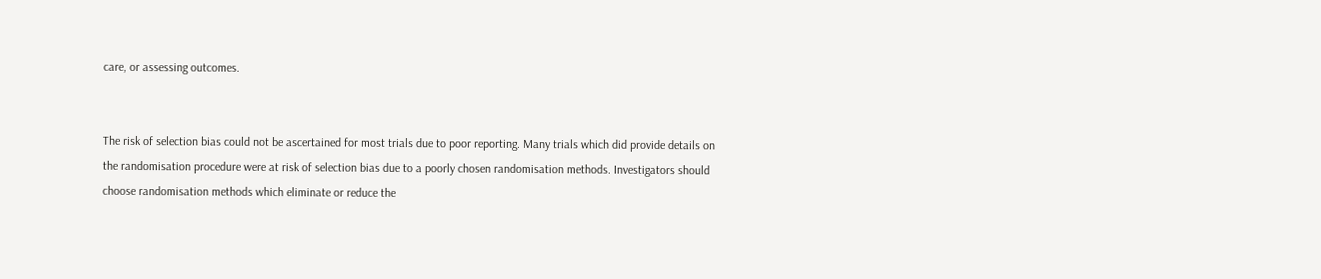care, or assessing outcomes.


The risk of selection bias could not be ascertained for most trials due to poor reporting. Many trials which did provide details on the randomisation procedure were at risk of selection bias due to a poorly chosen randomisation methods. Investigators should choose randomisation methods which eliminate or reduce the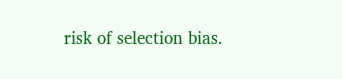risk of selection bias.